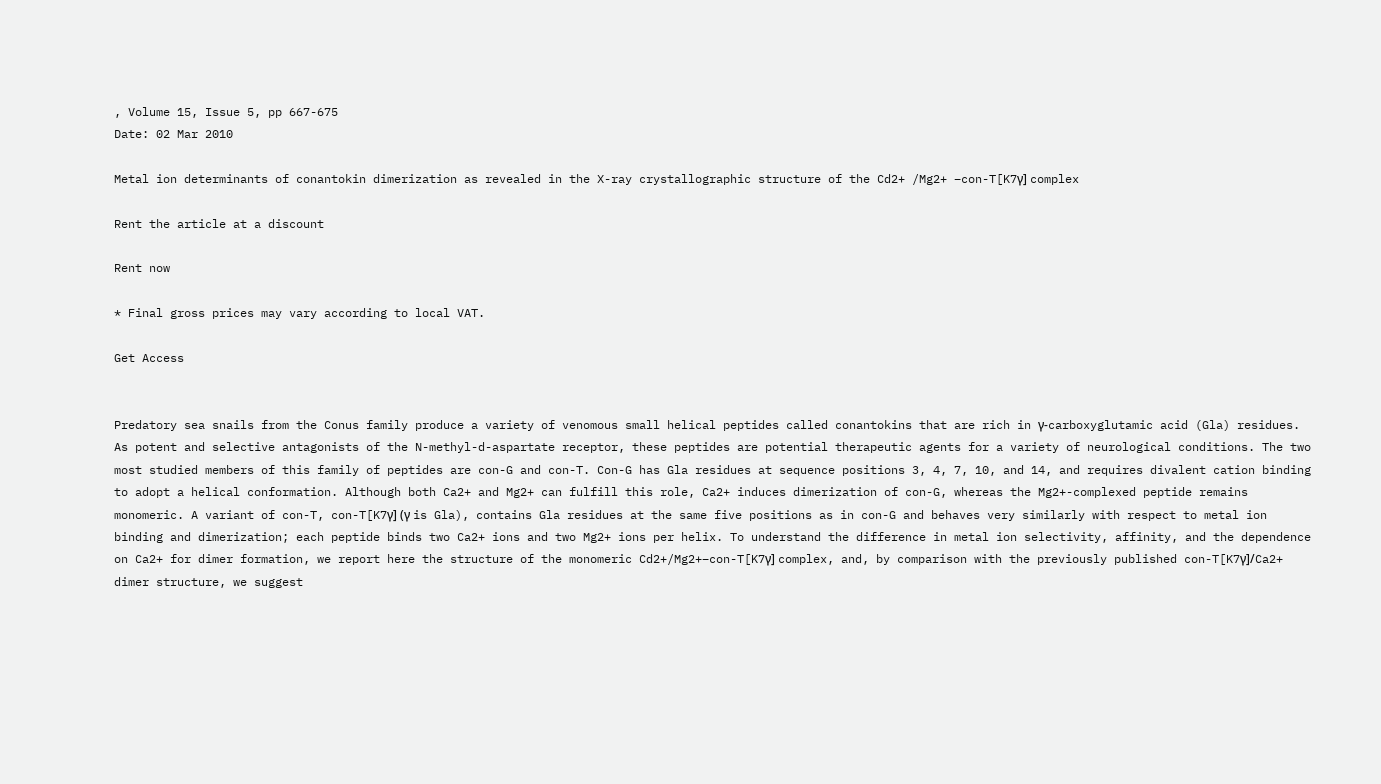, Volume 15, Issue 5, pp 667-675
Date: 02 Mar 2010

Metal ion determinants of conantokin dimerization as revealed in the X-ray crystallographic structure of the Cd2+ /Mg2+ –con-T[K7γ] complex

Rent the article at a discount

Rent now

* Final gross prices may vary according to local VAT.

Get Access


Predatory sea snails from the Conus family produce a variety of venomous small helical peptides called conantokins that are rich in γ-carboxyglutamic acid (Gla) residues. As potent and selective antagonists of the N-methyl-d-aspartate receptor, these peptides are potential therapeutic agents for a variety of neurological conditions. The two most studied members of this family of peptides are con-G and con-T. Con-G has Gla residues at sequence positions 3, 4, 7, 10, and 14, and requires divalent cation binding to adopt a helical conformation. Although both Ca2+ and Mg2+ can fulfill this role, Ca2+ induces dimerization of con-G, whereas the Mg2+-complexed peptide remains monomeric. A variant of con-T, con-T[K7γ] (γ is Gla), contains Gla residues at the same five positions as in con-G and behaves very similarly with respect to metal ion binding and dimerization; each peptide binds two Ca2+ ions and two Mg2+ ions per helix. To understand the difference in metal ion selectivity, affinity, and the dependence on Ca2+ for dimer formation, we report here the structure of the monomeric Cd2+/Mg2+–con-T[K7γ] complex, and, by comparison with the previously published con-T[K7γ]/Ca2+ dimer structure, we suggest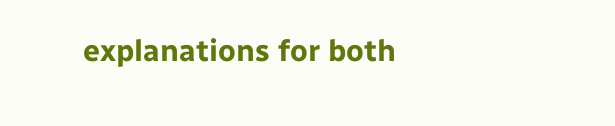explanations for both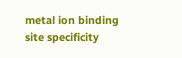metal ion binding site specificity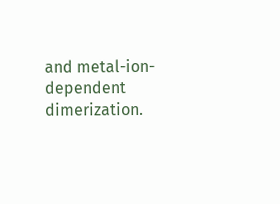and metal-ion-dependent dimerization.